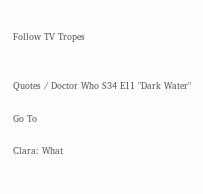Follow TV Tropes


Quotes / Doctor Who S34 E11 "Dark Water"

Go To

Clara: What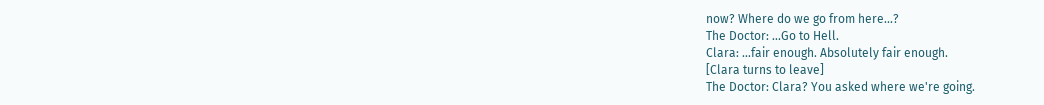now? Where do we go from here...?
The Doctor: ...Go to Hell.
Clara: ...fair enough. Absolutely fair enough.
[Clara turns to leave]
The Doctor: Clara? You asked where we're going.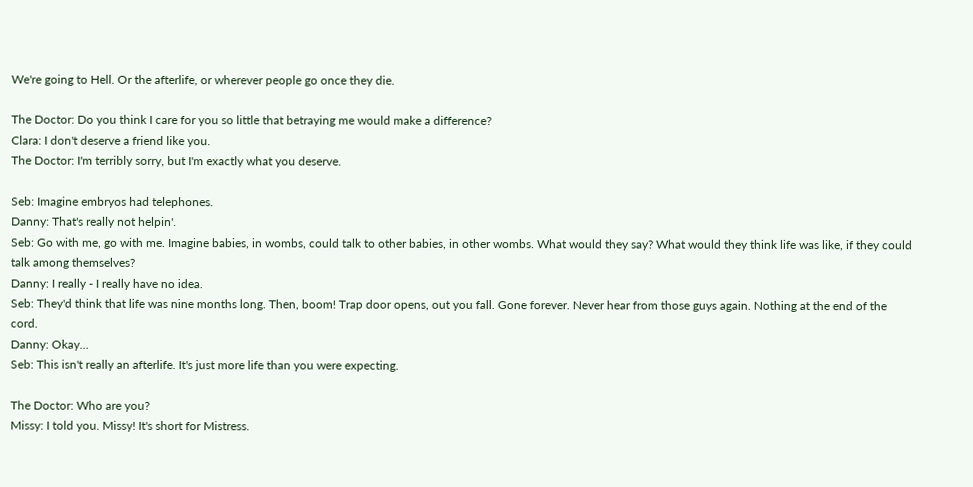We're going to Hell. Or the afterlife, or wherever people go once they die.

The Doctor: Do you think I care for you so little that betraying me would make a difference?
Clara: I don't deserve a friend like you.
The Doctor: I'm terribly sorry, but I'm exactly what you deserve.

Seb: Imagine embryos had telephones.
Danny: That's really not helpin'.
Seb: Go with me, go with me. Imagine babies, in wombs, could talk to other babies, in other wombs. What would they say? What would they think life was like, if they could talk among themselves?
Danny: I really - I really have no idea.
Seb: They'd think that life was nine months long. Then, boom! Trap door opens, out you fall. Gone forever. Never hear from those guys again. Nothing at the end of the cord.
Danny: Okay...
Seb: This isn't really an afterlife. It's just more life than you were expecting.

The Doctor: Who are you?
Missy: I told you. Missy! It's short for Mistress.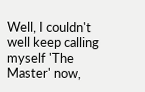Well, I couldn't well keep calling myself 'The Master' now,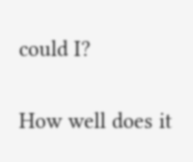could I?


How well does it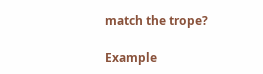match the trope?

Example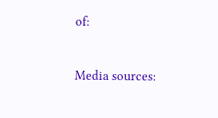of:


Media sources: